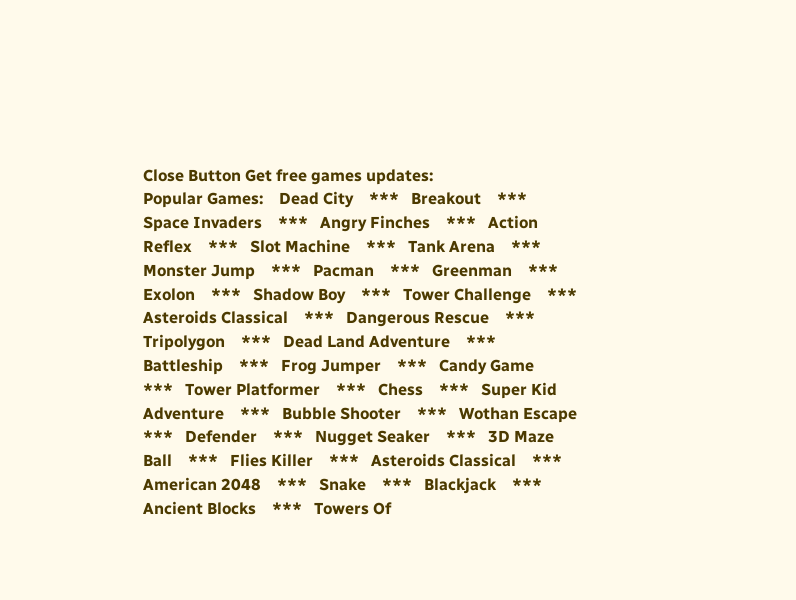Close Button Get free games updates:
Popular Games:    Dead City    ***   Breakout    ***   Space Invaders    ***   Angry Finches    ***   Action Reflex    ***   Slot Machine    ***   Tank Arena    ***   Monster Jump    ***   Pacman    ***   Greenman    ***   Exolon    ***   Shadow Boy    ***   Tower Challenge    ***   Asteroids Classical    ***   Dangerous Rescue    ***   Tripolygon    ***   Dead Land Adventure    ***   Battleship    ***   Frog Jumper    ***   Candy Game    ***   Tower Platformer    ***   Chess    ***   Super Kid Adventure    ***   Bubble Shooter    ***   Wothan Escape    ***   Defender    ***   Nugget Seaker    ***   3D Maze Ball    ***   Flies Killer    ***   Asteroids Classical    ***   American 2048    ***   Snake    ***   Blackjack    ***   Ancient Blocks    ***   Towers Of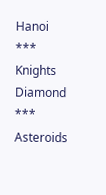Hanoi    ***   Knights Diamond    ***   Asteroids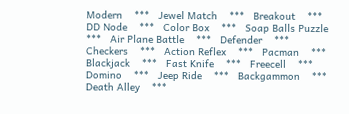Modern    ***   Jewel Match    ***   Breakout    ***   DD Node    ***   Color Box    ***   Soap Balls Puzzle    ***   Air Plane Battle    ***   Defender    ***   Checkers    ***   Action Reflex    ***   Pacman    ***   Blackjack    ***   Fast Knife    ***   Freecell    ***   Domino    ***   Jeep Ride    ***   Backgammon    ***   Death Alley    ***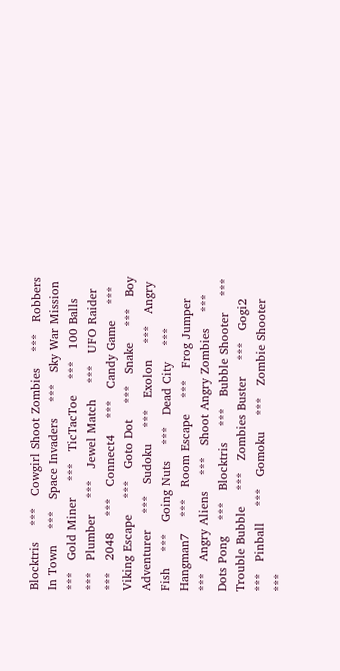Blocktris    ***   Cowgirl Shoot Zombies    ***   Robbers In Town    ***   Space Invaders    ***   Sky War Mission    ***   Gold Miner    ***   TicTacToe    ***   100 Balls    ***   Plumber    ***   Jewel Match    ***   UFO Raider    ***   2048    ***   Connect4    ***   Candy Game    ***   Viking Escape    ***   Goto Dot    ***   Snake    ***   Boy Adventurer    ***   Sudoku    ***   Exolon    ***   Angry Fish    ***   Going Nuts    ***   Dead City    ***   Hangman7    ***   Room Escape    ***   Frog Jumper    ***   Angry Aliens    ***   Shoot Angry Zombies    ***   Dots Pong    ***   Blocktris    ***   Bubble Shooter    ***   Trouble Bubble    ***   Zombies Buster    ***   Gogi2    ***   Pinball    ***   Gomoku    ***   Zombie Shooter    ***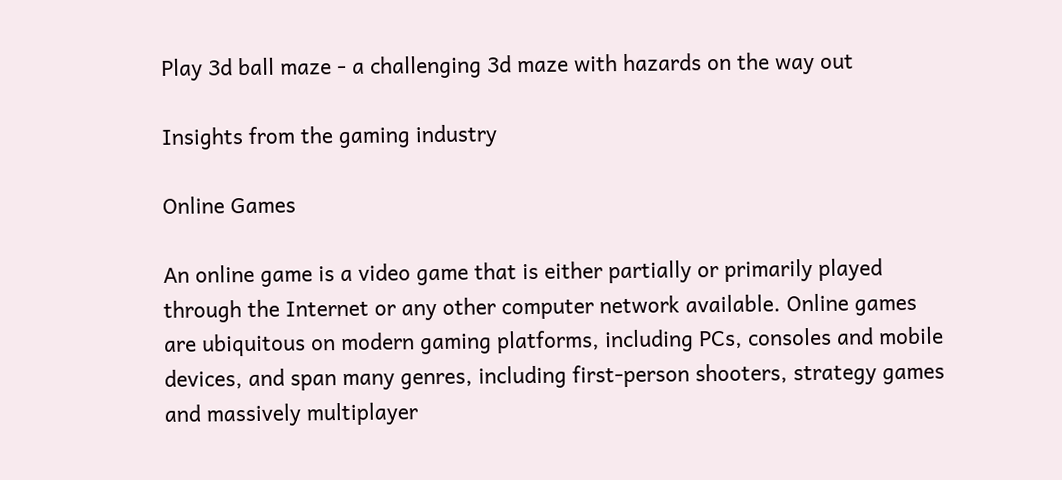Play 3d ball maze - a challenging 3d maze with hazards on the way out

Insights from the gaming industry

Online Games

An online game is a video game that is either partially or primarily played through the Internet or any other computer network available. Online games are ubiquitous on modern gaming platforms, including PCs, consoles and mobile devices, and span many genres, including first-person shooters, strategy games and massively multiplayer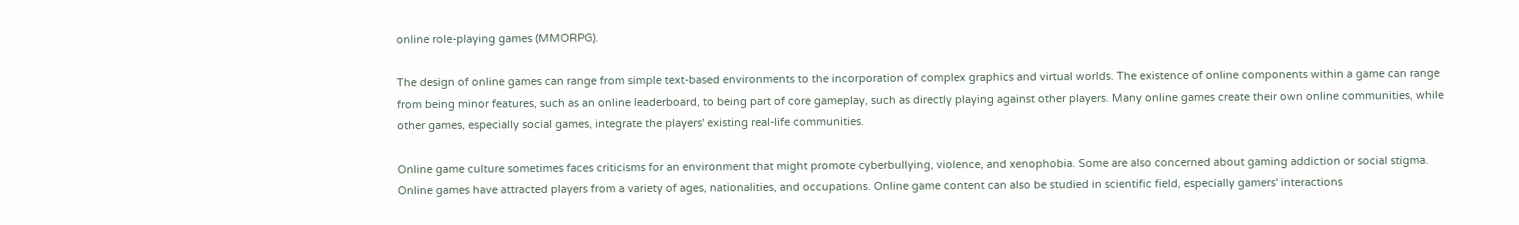online role-playing games (MMORPG).

The design of online games can range from simple text-based environments to the incorporation of complex graphics and virtual worlds. The existence of online components within a game can range from being minor features, such as an online leaderboard, to being part of core gameplay, such as directly playing against other players. Many online games create their own online communities, while other games, especially social games, integrate the players' existing real-life communities.

Online game culture sometimes faces criticisms for an environment that might promote cyberbullying, violence, and xenophobia. Some are also concerned about gaming addiction or social stigma. Online games have attracted players from a variety of ages, nationalities, and occupations. Online game content can also be studied in scientific field, especially gamers' interactions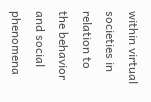within virtual societies in relation to the behavior and social phenomena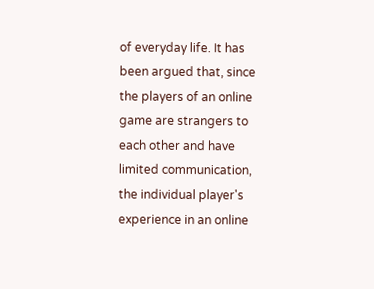of everyday life. It has been argued that, since the players of an online game are strangers to each other and have limited communication, the individual player's experience in an online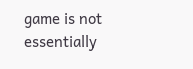game is not essentially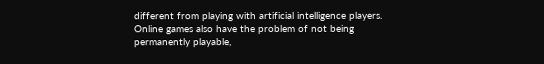different from playing with artificial intelligence players. Online games also have the problem of not being permanently playable,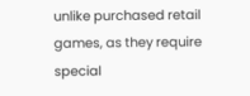unlike purchased retail games, as they require special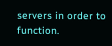servers in order to function.